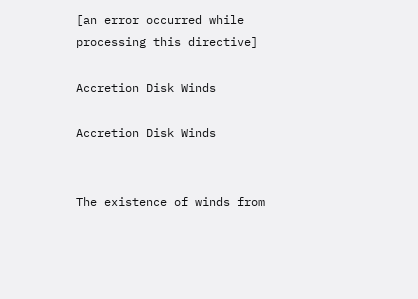[an error occurred while processing this directive]

Accretion Disk Winds

Accretion Disk Winds


The existence of winds from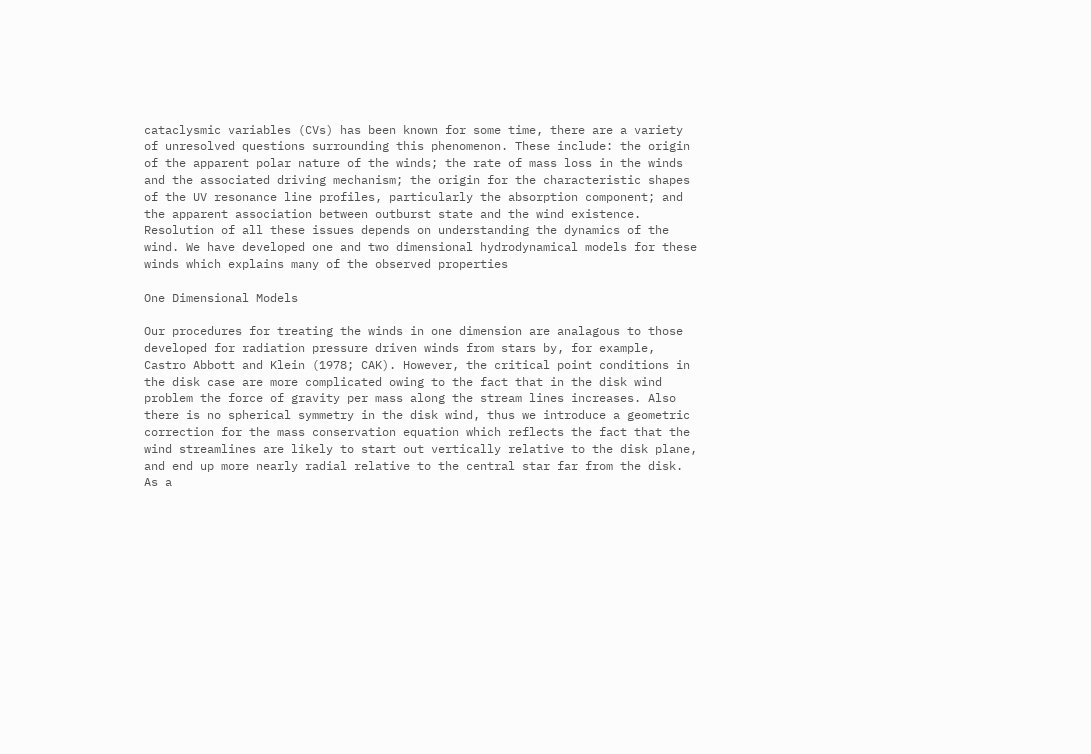cataclysmic variables (CVs) has been known for some time, there are a variety of unresolved questions surrounding this phenomenon. These include: the origin of the apparent polar nature of the winds; the rate of mass loss in the winds and the associated driving mechanism; the origin for the characteristic shapes of the UV resonance line profiles, particularly the absorption component; and the apparent association between outburst state and the wind existence. Resolution of all these issues depends on understanding the dynamics of the wind. We have developed one and two dimensional hydrodynamical models for these winds which explains many of the observed properties

One Dimensional Models

Our procedures for treating the winds in one dimension are analagous to those developed for radiation pressure driven winds from stars by, for example, Castro Abbott and Klein (1978; CAK). However, the critical point conditions in the disk case are more complicated owing to the fact that in the disk wind problem the force of gravity per mass along the stream lines increases. Also there is no spherical symmetry in the disk wind, thus we introduce a geometric correction for the mass conservation equation which reflects the fact that the wind streamlines are likely to start out vertically relative to the disk plane, and end up more nearly radial relative to the central star far from the disk. As a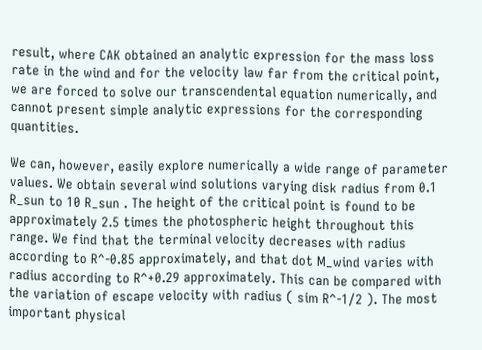result, where CAK obtained an analytic expression for the mass loss rate in the wind and for the velocity law far from the critical point, we are forced to solve our transcendental equation numerically, and cannot present simple analytic expressions for the corresponding quantities.

We can, however, easily explore numerically a wide range of parameter values. We obtain several wind solutions varying disk radius from 0.1 R_sun to 10 R_sun . The height of the critical point is found to be approximately 2.5 times the photospheric height throughout this range. We find that the terminal velocity decreases with radius according to R^-0.85 approximately, and that dot M_wind varies with radius according to R^+0.29 approximately. This can be compared with the variation of escape velocity with radius ( sim R^-1/2 ). The most important physical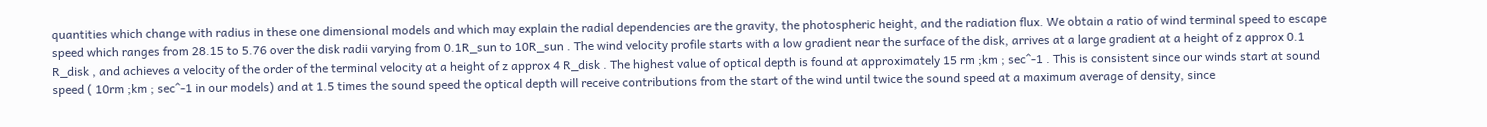quantities which change with radius in these one dimensional models and which may explain the radial dependencies are the gravity, the photospheric height, and the radiation flux. We obtain a ratio of wind terminal speed to escape speed which ranges from 28.15 to 5.76 over the disk radii varying from 0.1R_sun to 10R_sun . The wind velocity profile starts with a low gradient near the surface of the disk, arrives at a large gradient at a height of z approx 0.1 R_disk , and achieves a velocity of the order of the terminal velocity at a height of z approx 4 R_disk . The highest value of optical depth is found at approximately 15 rm ;km ; sec^-1 . This is consistent since our winds start at sound speed ( 10rm ;km ; sec^-1 in our models) and at 1.5 times the sound speed the optical depth will receive contributions from the start of the wind until twice the sound speed at a maximum average of density, since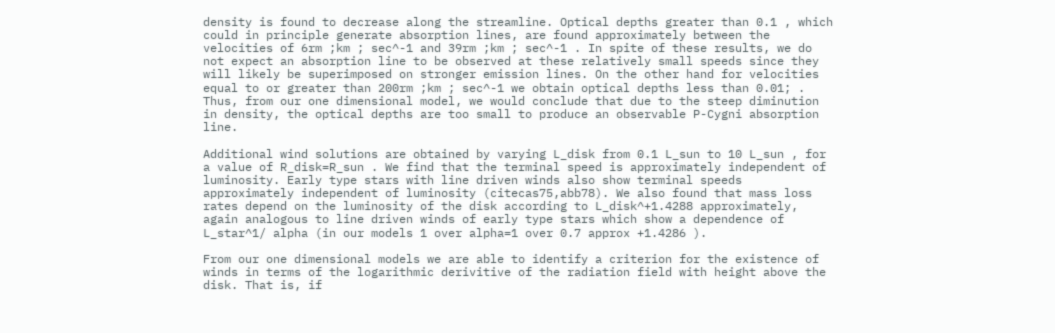density is found to decrease along the streamline. Optical depths greater than 0.1 , which could in principle generate absorption lines, are found approximately between the velocities of 6rm ;km ; sec^-1 and 39rm ;km ; sec^-1 . In spite of these results, we do not expect an absorption line to be observed at these relatively small speeds since they will likely be superimposed on stronger emission lines. On the other hand for velocities equal to or greater than 200rm ;km ; sec^-1 we obtain optical depths less than 0.01; . Thus, from our one dimensional model, we would conclude that due to the steep diminution in density, the optical depths are too small to produce an observable P-Cygni absorption line.

Additional wind solutions are obtained by varying L_disk from 0.1 L_sun to 10 L_sun , for a value of R_disk=R_sun . We find that the terminal speed is approximately independent of luminosity. Early type stars with line driven winds also show terminal speeds approximately independent of luminosity (citecas75,abb78). We also found that mass loss rates depend on the luminosity of the disk according to L_disk^+1.4288 approximately, again analogous to line driven winds of early type stars which show a dependence of L_star^1/ alpha (in our models 1 over alpha=1 over 0.7 approx +1.4286 ).

From our one dimensional models we are able to identify a criterion for the existence of winds in terms of the logarithmic derivitive of the radiation field with height above the disk. That is, if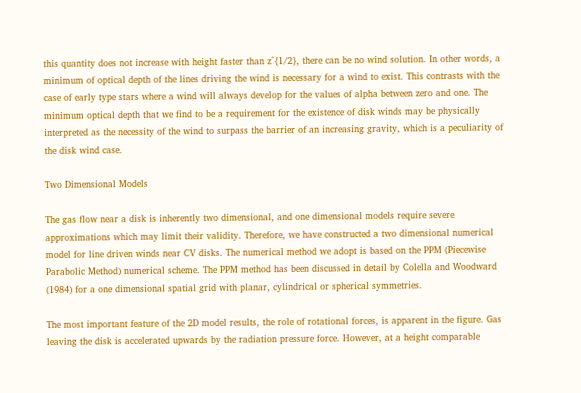this quantity does not increase with height faster than z^{1/2}, there can be no wind solution. In other words, a minimum of optical depth of the lines driving the wind is necessary for a wind to exist. This contrasts with the case of early type stars where a wind will always develop for the values of alpha between zero and one. The minimum optical depth that we find to be a requirement for the existence of disk winds may be physically interpreted as the necessity of the wind to surpass the barrier of an increasing gravity, which is a peculiarity of the disk wind case.

Two Dimensional Models

The gas flow near a disk is inherently two dimensional, and one dimensional models require severe approximations which may limit their validity. Therefore, we have constructed a two dimensional numerical model for line driven winds near CV disks. The numerical method we adopt is based on the PPM (Piecewise Parabolic Method) numerical scheme. The PPM method has been discussed in detail by Colella and Woodward (1984) for a one dimensional spatial grid with planar, cylindrical or spherical symmetries.

The most important feature of the 2D model results, the role of rotational forces, is apparent in the figure. Gas leaving the disk is accelerated upwards by the radiation pressure force. However, at a height comparable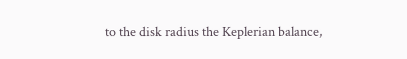to the disk radius the Keplerian balance,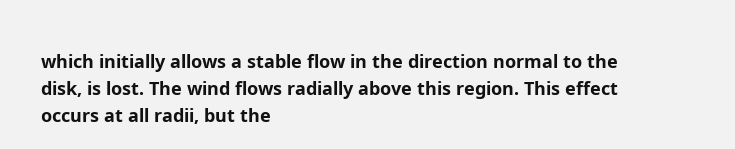which initially allows a stable flow in the direction normal to the disk, is lost. The wind flows radially above this region. This effect occurs at all radii, but the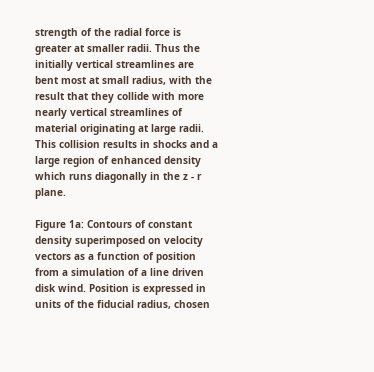strength of the radial force is greater at smaller radii. Thus the initially vertical streamlines are bent most at small radius, with the result that they collide with more nearly vertical streamlines of material originating at large radii. This collision results in shocks and a large region of enhanced density which runs diagonally in the z - r plane.

Figure 1a: Contours of constant density superimposed on velocity vectors as a function of position from a simulation of a line driven disk wind. Position is expressed in units of the fiducial radius, chosen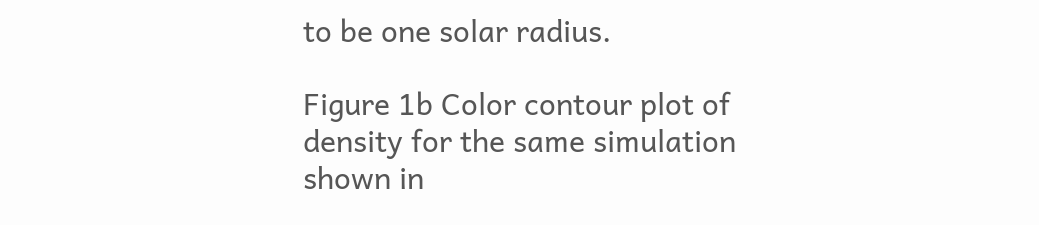to be one solar radius.

Figure 1b Color contour plot of density for the same simulation shown in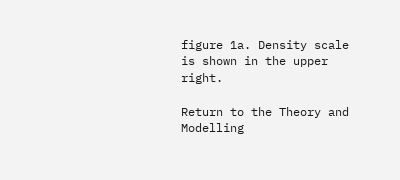figure 1a. Density scale is shown in the upper right.

Return to the Theory and Modelling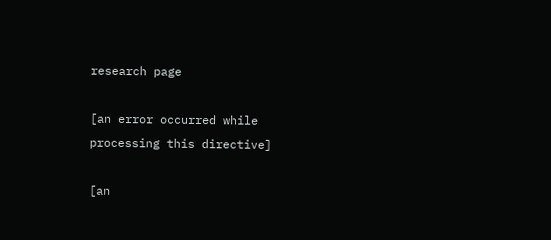research page

[an error occurred while processing this directive]

[an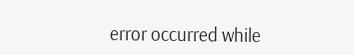error occurred while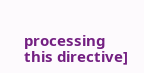processing this directive]